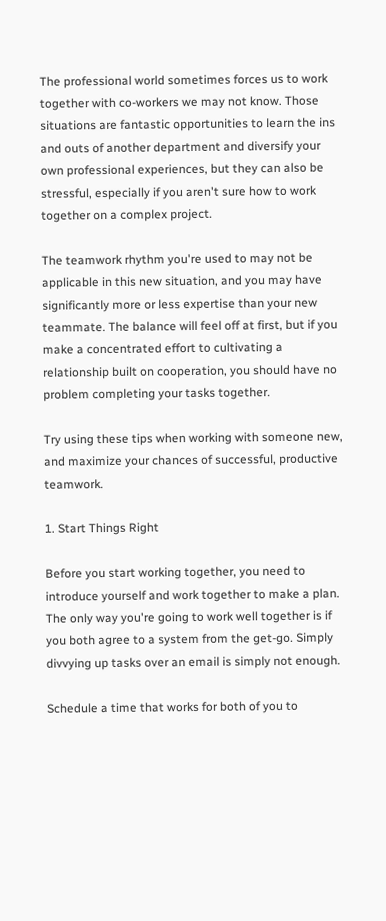The professional world sometimes forces us to work together with co-workers we may not know. Those situations are fantastic opportunities to learn the ins and outs of another department and diversify your own professional experiences, but they can also be stressful, especially if you aren't sure how to work together on a complex project.

The teamwork rhythm you're used to may not be applicable in this new situation, and you may have significantly more or less expertise than your new teammate. The balance will feel off at first, but if you make a concentrated effort to cultivating a relationship built on cooperation, you should have no problem completing your tasks together.

Try using these tips when working with someone new, and maximize your chances of successful, productive teamwork.

1. Start Things Right

Before you start working together, you need to introduce yourself and work together to make a plan. The only way you're going to work well together is if you both agree to a system from the get-go. Simply divvying up tasks over an email is simply not enough.

Schedule a time that works for both of you to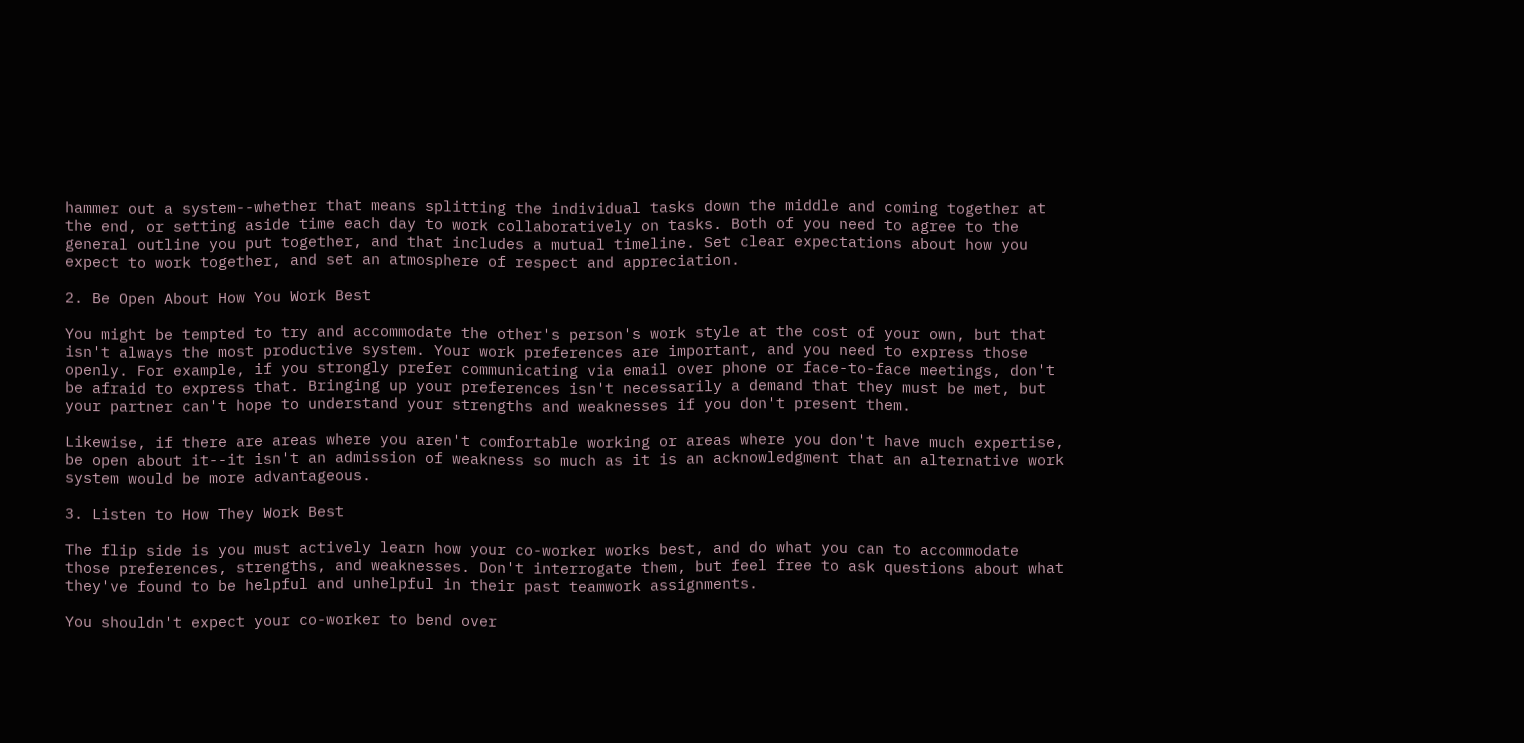hammer out a system--whether that means splitting the individual tasks down the middle and coming together at the end, or setting aside time each day to work collaboratively on tasks. Both of you need to agree to the general outline you put together, and that includes a mutual timeline. Set clear expectations about how you expect to work together, and set an atmosphere of respect and appreciation.

2. Be Open About How You Work Best

You might be tempted to try and accommodate the other's person's work style at the cost of your own, but that isn't always the most productive system. Your work preferences are important, and you need to express those openly. For example, if you strongly prefer communicating via email over phone or face-to-face meetings, don't be afraid to express that. Bringing up your preferences isn't necessarily a demand that they must be met, but your partner can't hope to understand your strengths and weaknesses if you don't present them.

Likewise, if there are areas where you aren't comfortable working or areas where you don't have much expertise, be open about it--it isn't an admission of weakness so much as it is an acknowledgment that an alternative work system would be more advantageous.

3. Listen to How They Work Best

The flip side is you must actively learn how your co-worker works best, and do what you can to accommodate those preferences, strengths, and weaknesses. Don't interrogate them, but feel free to ask questions about what they've found to be helpful and unhelpful in their past teamwork assignments.

You shouldn't expect your co-worker to bend over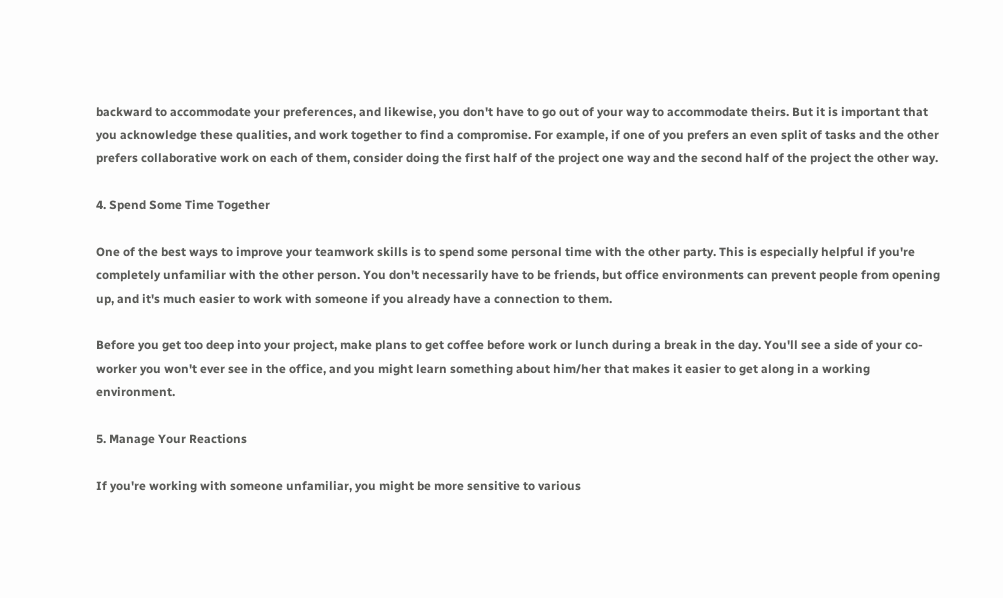backward to accommodate your preferences, and likewise, you don't have to go out of your way to accommodate theirs. But it is important that you acknowledge these qualities, and work together to find a compromise. For example, if one of you prefers an even split of tasks and the other prefers collaborative work on each of them, consider doing the first half of the project one way and the second half of the project the other way.

4. Spend Some Time Together

One of the best ways to improve your teamwork skills is to spend some personal time with the other party. This is especially helpful if you're completely unfamiliar with the other person. You don't necessarily have to be friends, but office environments can prevent people from opening up, and it's much easier to work with someone if you already have a connection to them.

Before you get too deep into your project, make plans to get coffee before work or lunch during a break in the day. You'll see a side of your co-worker you won't ever see in the office, and you might learn something about him/her that makes it easier to get along in a working environment.

5. Manage Your Reactions

If you're working with someone unfamiliar, you might be more sensitive to various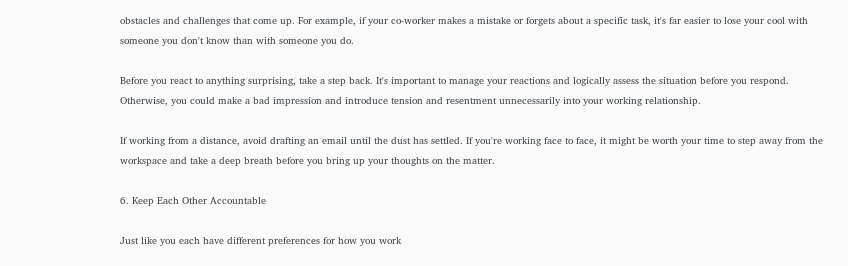obstacles and challenges that come up. For example, if your co-worker makes a mistake or forgets about a specific task, it's far easier to lose your cool with someone you don't know than with someone you do.

Before you react to anything surprising, take a step back. It's important to manage your reactions and logically assess the situation before you respond. Otherwise, you could make a bad impression and introduce tension and resentment unnecessarily into your working relationship.

If working from a distance, avoid drafting an email until the dust has settled. If you're working face to face, it might be worth your time to step away from the workspace and take a deep breath before you bring up your thoughts on the matter.

6. Keep Each Other Accountable

Just like you each have different preferences for how you work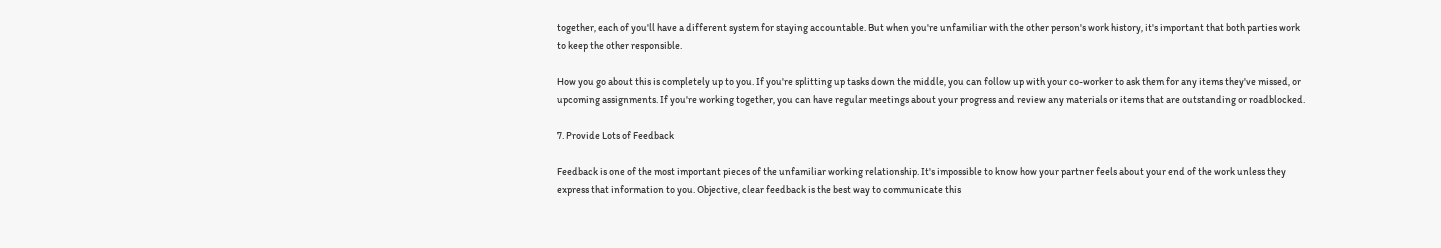together, each of you'll have a different system for staying accountable. But when you're unfamiliar with the other person's work history, it's important that both parties work to keep the other responsible.

How you go about this is completely up to you. If you're splitting up tasks down the middle, you can follow up with your co-worker to ask them for any items they've missed, or upcoming assignments. If you're working together, you can have regular meetings about your progress and review any materials or items that are outstanding or roadblocked.

7. Provide Lots of Feedback

Feedback is one of the most important pieces of the unfamiliar working relationship. It's impossible to know how your partner feels about your end of the work unless they express that information to you. Objective, clear feedback is the best way to communicate this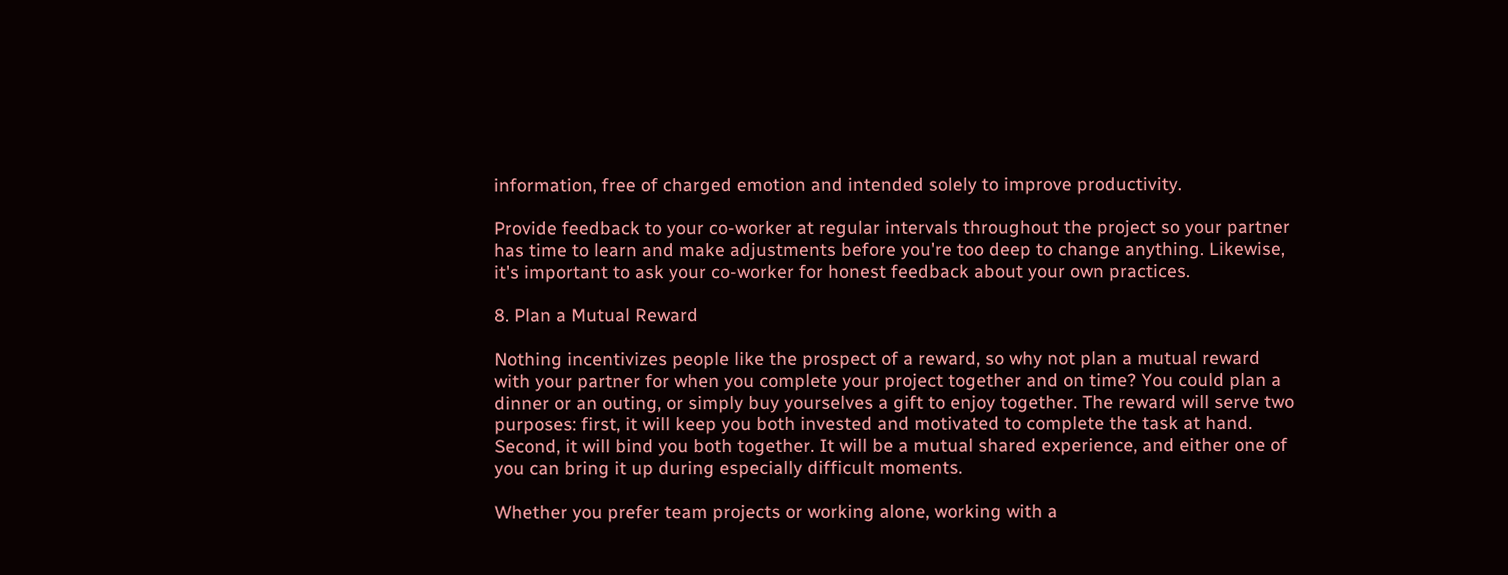information, free of charged emotion and intended solely to improve productivity.

Provide feedback to your co-worker at regular intervals throughout the project so your partner has time to learn and make adjustments before you're too deep to change anything. Likewise, it's important to ask your co-worker for honest feedback about your own practices.

8. Plan a Mutual Reward

Nothing incentivizes people like the prospect of a reward, so why not plan a mutual reward with your partner for when you complete your project together and on time? You could plan a dinner or an outing, or simply buy yourselves a gift to enjoy together. The reward will serve two purposes: first, it will keep you both invested and motivated to complete the task at hand. Second, it will bind you both together. It will be a mutual shared experience, and either one of you can bring it up during especially difficult moments.

Whether you prefer team projects or working alone, working with a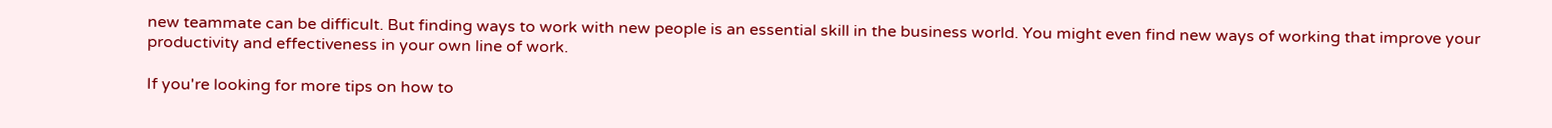new teammate can be difficult. But finding ways to work with new people is an essential skill in the business world. You might even find new ways of working that improve your productivity and effectiveness in your own line of work.

If you're looking for more tips on how to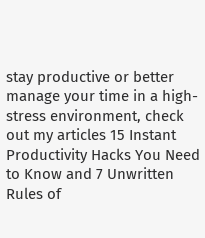stay productive or better manage your time in a high-stress environment, check out my articles 15 Instant Productivity Hacks You Need to Know and 7 Unwritten Rules of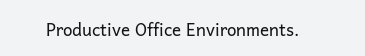Productive Office Environments.